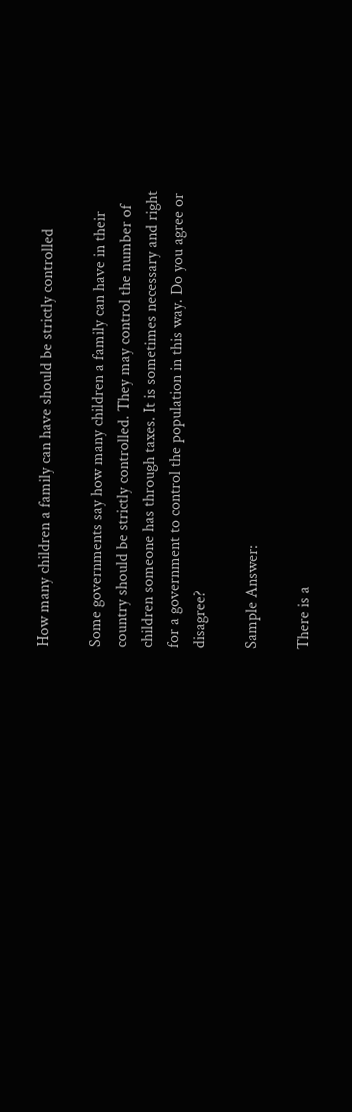How many children a family can have should be strictly controlled

Some governments say how many children a family can have in their country should be strictly controlled. They may control the number of children someone has through taxes. It is sometimes necessary and right for a government to control the population in this way. Do you agree or disagree?

Sample Answer:

There is a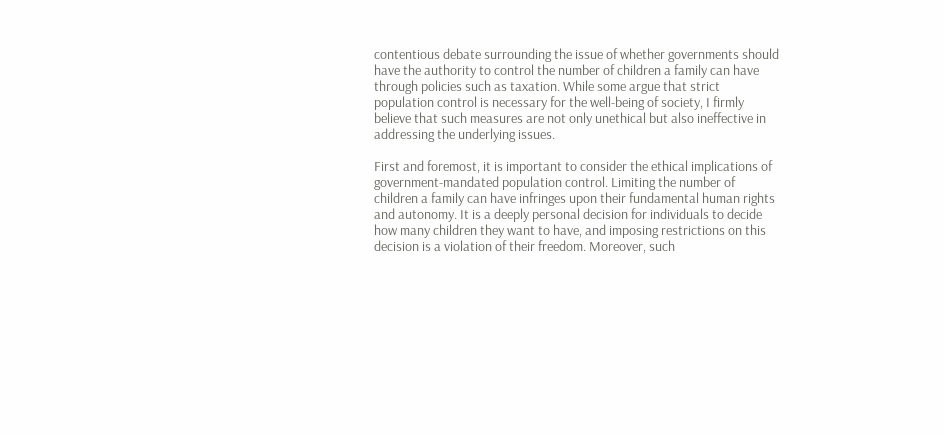contentious debate surrounding the issue of whether governments should have the authority to control the number of children a family can have through policies such as taxation. While some argue that strict population control is necessary for the well-being of society, I firmly believe that such measures are not only unethical but also ineffective in addressing the underlying issues.

First and foremost, it is important to consider the ethical implications of government-mandated population control. Limiting the number of children a family can have infringes upon their fundamental human rights and autonomy. It is a deeply personal decision for individuals to decide how many children they want to have, and imposing restrictions on this decision is a violation of their freedom. Moreover, such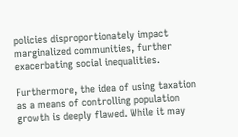policies disproportionately impact marginalized communities, further exacerbating social inequalities.

Furthermore, the idea of using taxation as a means of controlling population growth is deeply flawed. While it may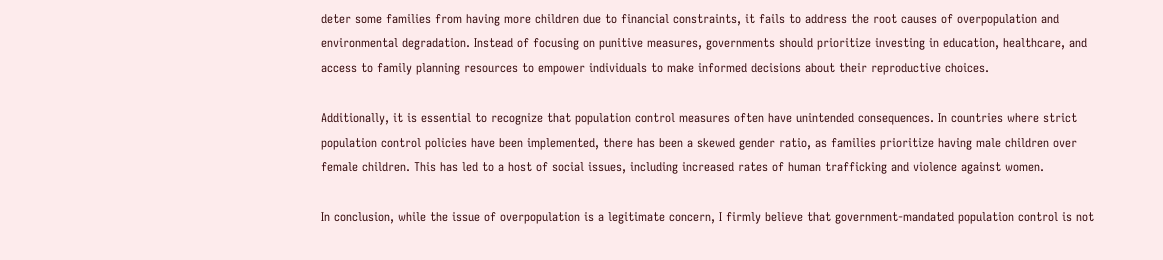deter some families from having more children due to financial constraints, it fails to address the root causes of overpopulation and environmental degradation. Instead of focusing on punitive measures, governments should prioritize investing in education, healthcare, and access to family planning resources to empower individuals to make informed decisions about their reproductive choices.

Additionally, it is essential to recognize that population control measures often have unintended consequences. In countries where strict population control policies have been implemented, there has been a skewed gender ratio, as families prioritize having male children over female children. This has led to a host of social issues, including increased rates of human trafficking and violence against women.

In conclusion, while the issue of overpopulation is a legitimate concern, I firmly believe that government-mandated population control is not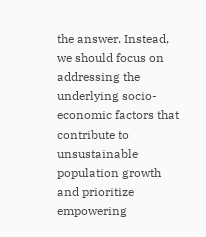the answer. Instead, we should focus on addressing the underlying socio-economic factors that contribute to unsustainable population growth and prioritize empowering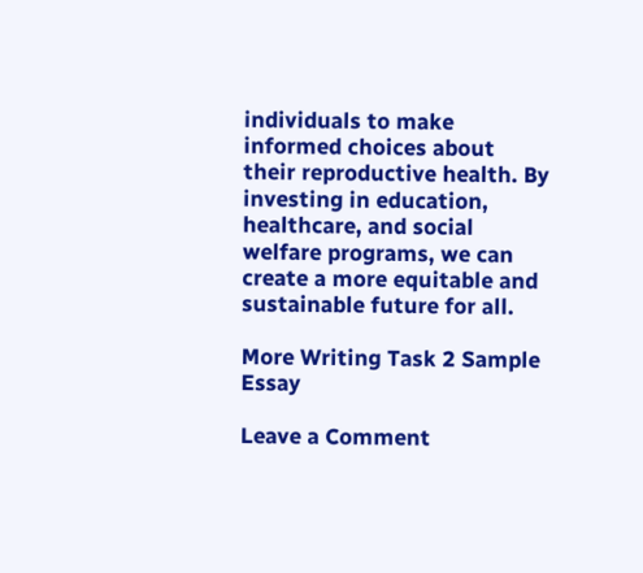individuals to make informed choices about their reproductive health. By investing in education, healthcare, and social welfare programs, we can create a more equitable and sustainable future for all.

More Writing Task 2 Sample Essay

Leave a Comment